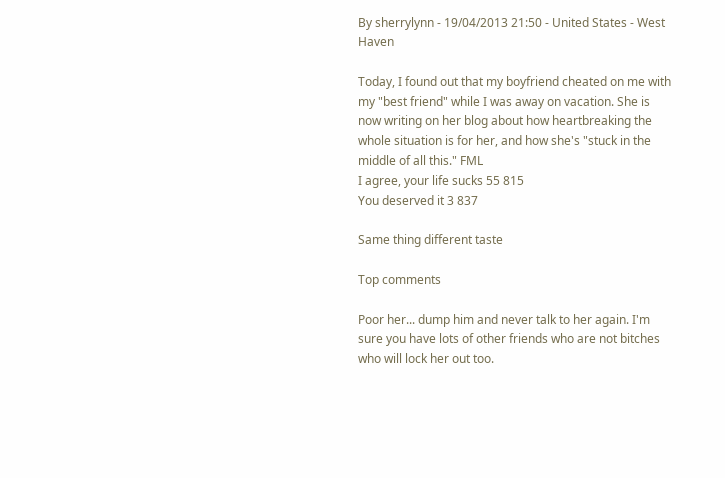By sherrylynn - 19/04/2013 21:50 - United States - West Haven

Today, I found out that my boyfriend cheated on me with my "best friend" while I was away on vacation. She is now writing on her blog about how heartbreaking the whole situation is for her, and how she's "stuck in the middle of all this." FML
I agree, your life sucks 55 815
You deserved it 3 837

Same thing different taste

Top comments

Poor her... dump him and never talk to her again. I'm sure you have lots of other friends who are not bitches who will lock her out too.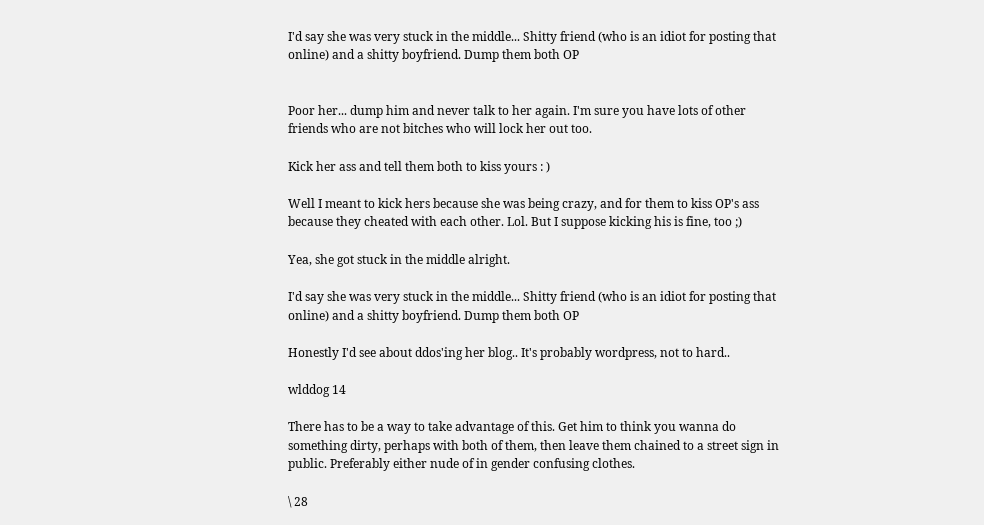I'd say she was very stuck in the middle... Shitty friend (who is an idiot for posting that online) and a shitty boyfriend. Dump them both OP


Poor her... dump him and never talk to her again. I'm sure you have lots of other friends who are not bitches who will lock her out too.

Kick her ass and tell them both to kiss yours : )

Well I meant to kick hers because she was being crazy, and for them to kiss OP's ass because they cheated with each other. Lol. But I suppose kicking his is fine, too ;)

Yea, she got stuck in the middle alright.

I'd say she was very stuck in the middle... Shitty friend (who is an idiot for posting that online) and a shitty boyfriend. Dump them both OP

Honestly I'd see about ddos'ing her blog.. It's probably wordpress, not to hard..

wlddog 14

There has to be a way to take advantage of this. Get him to think you wanna do something dirty, perhaps with both of them, then leave them chained to a street sign in public. Preferably either nude of in gender confusing clothes.

\ 28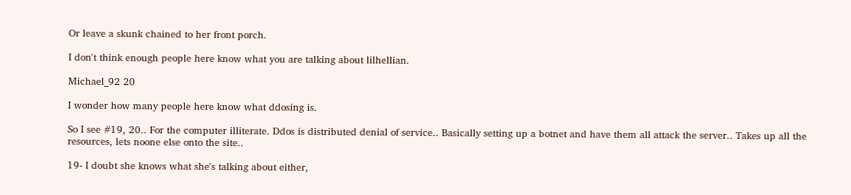Or leave a skunk chained to her front porch.

I don't think enough people here know what you are talking about lilhellian.

Michael_92 20

I wonder how many people here know what ddosing is.

So I see #19, 20.. For the computer illiterate. Ddos is distributed denial of service.. Basically setting up a botnet and have them all attack the server.. Takes up all the resources, lets noone else onto the site..

19- I doubt she knows what she's talking about either,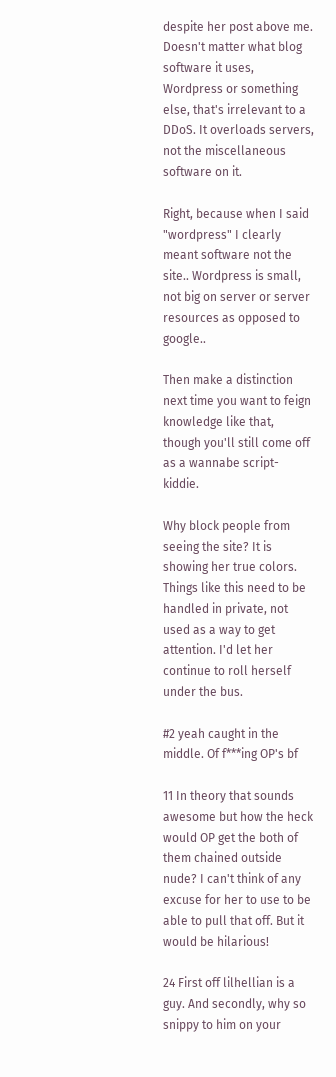despite her post above me. Doesn't matter what blog software it uses, Wordpress or something else, that's irrelevant to a DDoS. It overloads servers, not the miscellaneous software on it.

Right, because when I said "wordpress" I clearly meant software not the site.. Wordpress is small, not big on server or server resources as opposed to google..

Then make a distinction next time you want to feign knowledge like that, though you'll still come off as a wannabe script-kiddie.

Why block people from seeing the site? It is showing her true colors. Things like this need to be handled in private, not used as a way to get attention. I'd let her continue to roll herself under the bus.

#2 yeah caught in the middle. Of f***ing OP's bf

11 In theory that sounds awesome but how the heck would OP get the both of them chained outside nude? I can't think of any excuse for her to use to be able to pull that off. But it would be hilarious!

24 First off lilhellian is a guy. And secondly, why so snippy to him on your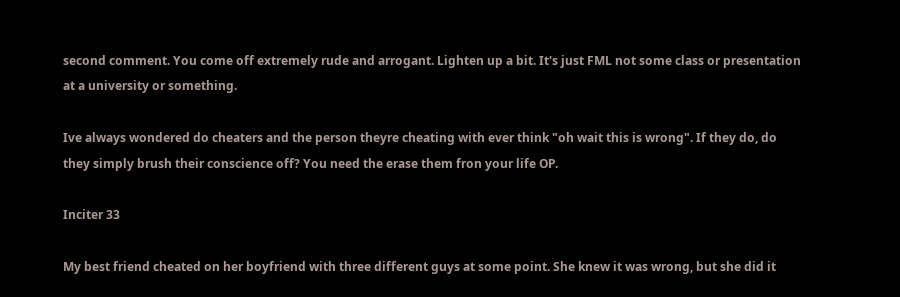second comment. You come off extremely rude and arrogant. Lighten up a bit. It's just FML not some class or presentation at a university or something.

Ive always wondered do cheaters and the person theyre cheating with ever think "oh wait this is wrong". If they do, do they simply brush their conscience off? You need the erase them fron your life OP.

Inciter 33

My best friend cheated on her boyfriend with three different guys at some point. She knew it was wrong, but she did it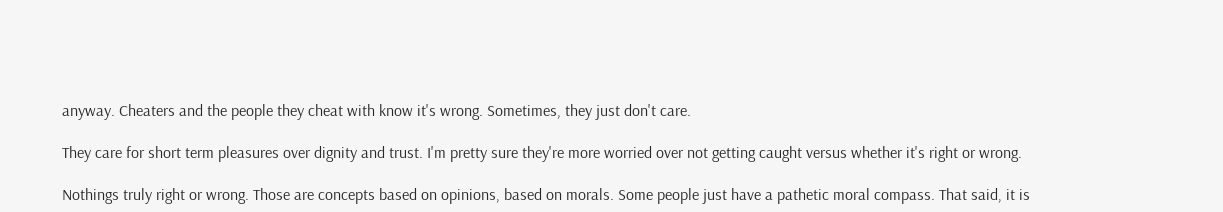anyway. Cheaters and the people they cheat with know it's wrong. Sometimes, they just don't care.

They care for short term pleasures over dignity and trust. I'm pretty sure they're more worried over not getting caught versus whether it's right or wrong.

Nothings truly right or wrong. Those are concepts based on opinions, based on morals. Some people just have a pathetic moral compass. That said, it is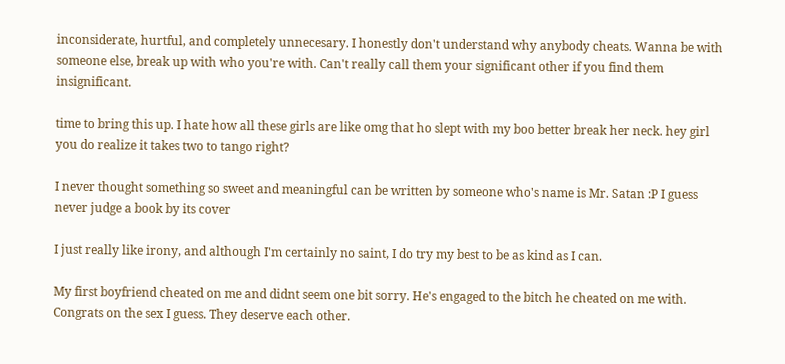inconsiderate, hurtful, and completely unnecesary. I honestly don't understand why anybody cheats. Wanna be with someone else, break up with who you're with. Can't really call them your significant other if you find them insignificant.

time to bring this up. I hate how all these girls are like omg that ho slept with my boo better break her neck. hey girl you do realize it takes two to tango right?

I never thought something so sweet and meaningful can be written by someone who's name is Mr. Satan :P I guess never judge a book by its cover

I just really like irony, and although I'm certainly no saint, I do try my best to be as kind as I can.

My first boyfriend cheated on me and didnt seem one bit sorry. He's engaged to the bitch he cheated on me with. Congrats on the sex I guess. They deserve each other.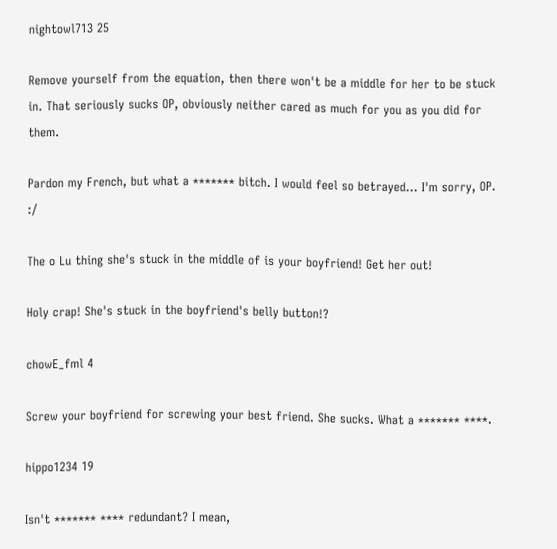nightowl713 25

Remove yourself from the equation, then there won't be a middle for her to be stuck in. That seriously sucks OP, obviously neither cared as much for you as you did for them.

Pardon my French, but what a ******* bitch. I would feel so betrayed... I'm sorry, OP. :/

The o Lu thing she's stuck in the middle of is your boyfriend! Get her out!

Holy crap! She's stuck in the boyfriend's belly button!?

chowE_fml 4

Screw your boyfriend for screwing your best friend. She sucks. What a ******* ****.

hippo1234 19

Isn't ******* **** redundant? I mean,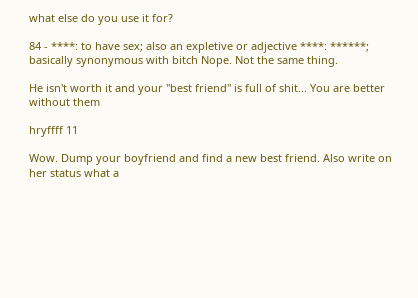what else do you use it for?

84 - ****: to have sex; also an expletive or adjective ****: ******; basically synonymous with bitch Nope. Not the same thing.

He isn't worth it and your "best friend" is full of shit... You are better without them

hryffff 11

Wow. Dump your boyfriend and find a new best friend. Also write on her status what a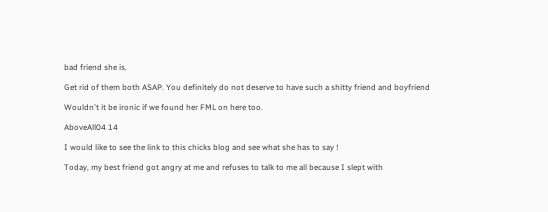bad friend she is.

Get rid of them both ASAP. You definitely do not deserve to have such a shitty friend and boyfriend

Wouldn't it be ironic if we found her FML on here too.

AboveAll04 14

I would like to see the link to this chicks blog and see what she has to say !

Today, my best friend got angry at me and refuses to talk to me all because I slept with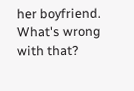her boyfriend. What's wrong with that?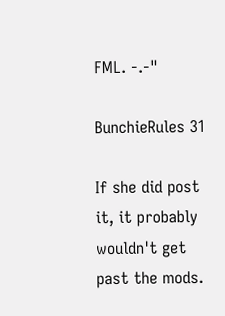FML. -.-"

BunchieRules 31

If she did post it, it probably wouldn't get past the mods.